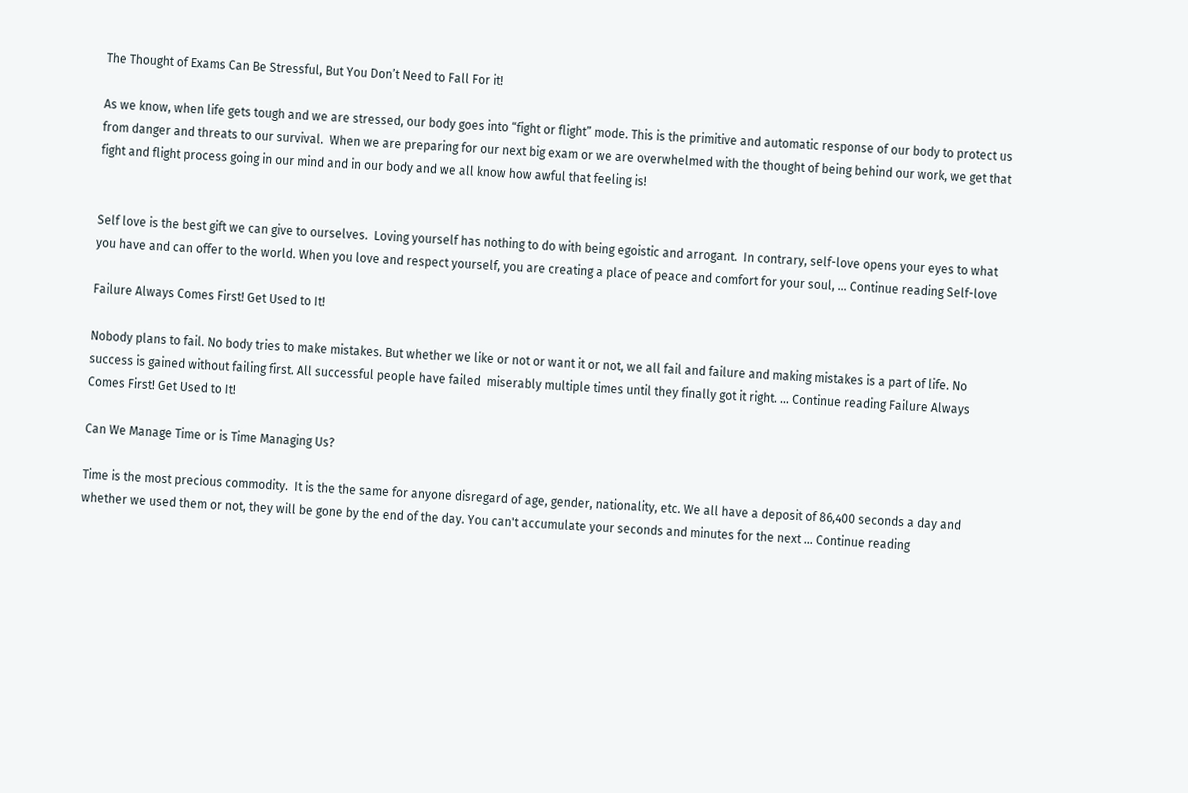The Thought of Exams Can Be Stressful, But You Don’t Need to Fall For it!

As we know, when life gets tough and we are stressed, our body goes into “fight or flight” mode. This is the primitive and automatic response of our body to protect us from danger and threats to our survival.  When we are preparing for our next big exam or we are overwhelmed with the thought of being behind our work, we get that fight and flight process going in our mind and in our body and we all know how awful that feeling is!


Self love is the best gift we can give to ourselves.  Loving yourself has nothing to do with being egoistic and arrogant.  In contrary, self-love opens your eyes to what you have and can offer to the world. When you love and respect yourself, you are creating a place of peace and comfort for your soul, … Continue reading Self-love

Failure Always Comes First! Get Used to It!

Nobody plans to fail. No body tries to make mistakes. But whether we like or not or want it or not, we all fail and failure and making mistakes is a part of life. No success is gained without failing first. All successful people have failed  miserably multiple times until they finally got it right. … Continue reading Failure Always Comes First! Get Used to It!

Can We Manage Time or is Time Managing Us?

Time is the most precious commodity.  It is the the same for anyone disregard of age, gender, nationality, etc. We all have a deposit of 86,400 seconds a day and whether we used them or not, they will be gone by the end of the day. You can't accumulate your seconds and minutes for the next … Continue reading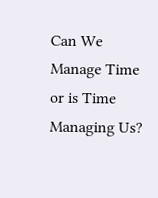Can We Manage Time or is Time Managing Us?